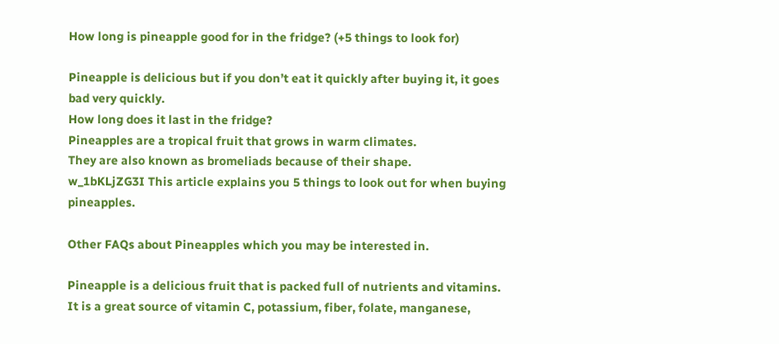How long is pineapple good for in the fridge? (+5 things to look for)

Pineapple is delicious but if you don’t eat it quickly after buying it, it goes bad very quickly.
How long does it last in the fridge?
Pineapples are a tropical fruit that grows in warm climates.
They are also known as bromeliads because of their shape.
w_1bKLjZG3I This article explains you 5 things to look out for when buying pineapples.

Other FAQs about Pineapples which you may be interested in.

Pineapple is a delicious fruit that is packed full of nutrients and vitamins. It is a great source of vitamin C, potassium, fiber, folate, manganese,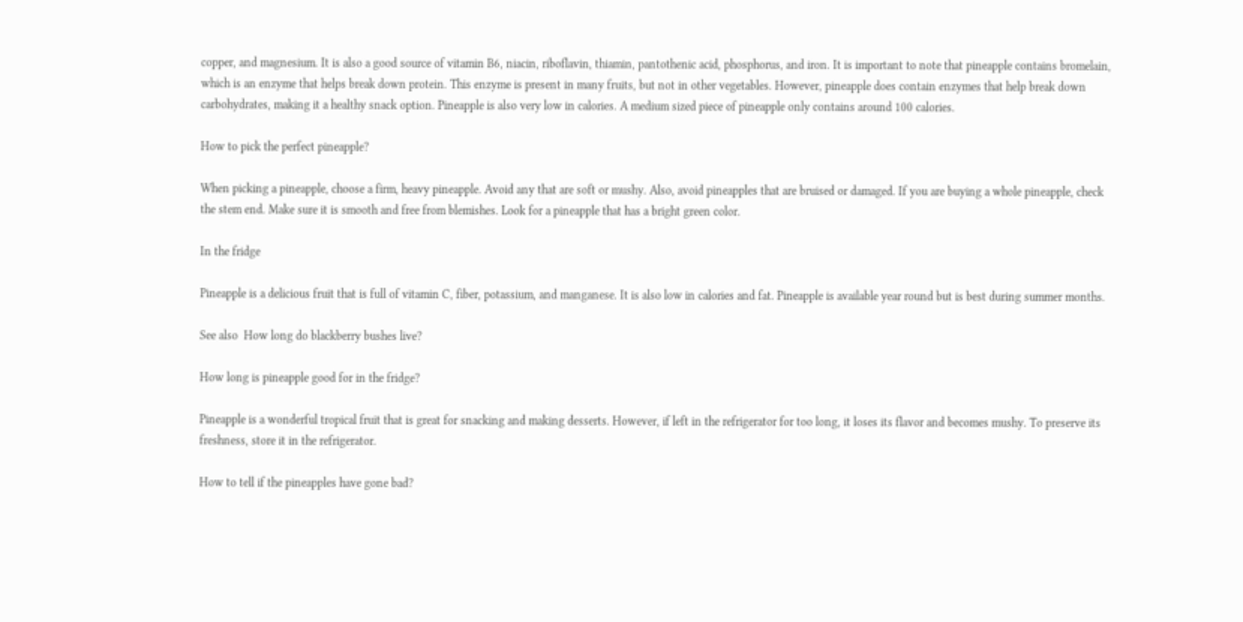copper, and magnesium. It is also a good source of vitamin B6, niacin, riboflavin, thiamin, pantothenic acid, phosphorus, and iron. It is important to note that pineapple contains bromelain, which is an enzyme that helps break down protein. This enzyme is present in many fruits, but not in other vegetables. However, pineapple does contain enzymes that help break down carbohydrates, making it a healthy snack option. Pineapple is also very low in calories. A medium sized piece of pineapple only contains around 100 calories.

How to pick the perfect pineapple?

When picking a pineapple, choose a firm, heavy pineapple. Avoid any that are soft or mushy. Also, avoid pineapples that are bruised or damaged. If you are buying a whole pineapple, check the stem end. Make sure it is smooth and free from blemishes. Look for a pineapple that has a bright green color.

In the fridge

Pineapple is a delicious fruit that is full of vitamin C, fiber, potassium, and manganese. It is also low in calories and fat. Pineapple is available year round but is best during summer months.

See also  How long do blackberry bushes live?

How long is pineapple good for in the fridge?

Pineapple is a wonderful tropical fruit that is great for snacking and making desserts. However, if left in the refrigerator for too long, it loses its flavor and becomes mushy. To preserve its freshness, store it in the refrigerator.

How to tell if the pineapples have gone bad?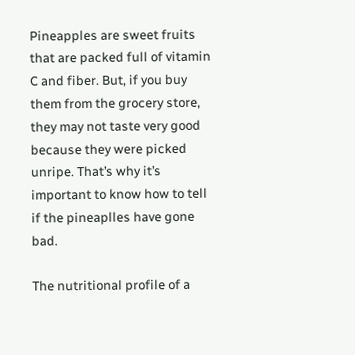Pineapples are sweet fruits that are packed full of vitamin C and fiber. But, if you buy them from the grocery store, they may not taste very good because they were picked unripe. That’s why it’s important to know how to tell if the pineaplles have gone bad.

The nutritional profile of a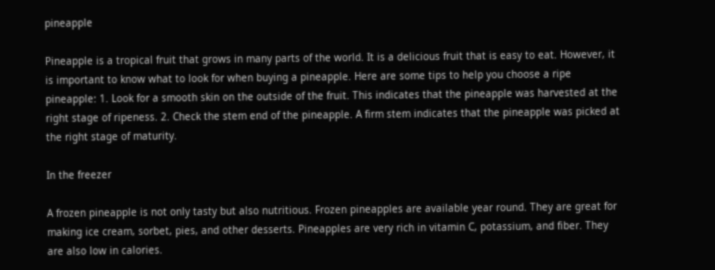pineapple

Pineapple is a tropical fruit that grows in many parts of the world. It is a delicious fruit that is easy to eat. However, it is important to know what to look for when buying a pineapple. Here are some tips to help you choose a ripe pineapple: 1. Look for a smooth skin on the outside of the fruit. This indicates that the pineapple was harvested at the right stage of ripeness. 2. Check the stem end of the pineapple. A firm stem indicates that the pineapple was picked at the right stage of maturity.

In the freezer

A frozen pineapple is not only tasty but also nutritious. Frozen pineapples are available year round. They are great for making ice cream, sorbet, pies, and other desserts. Pineapples are very rich in vitamin C, potassium, and fiber. They are also low in calories.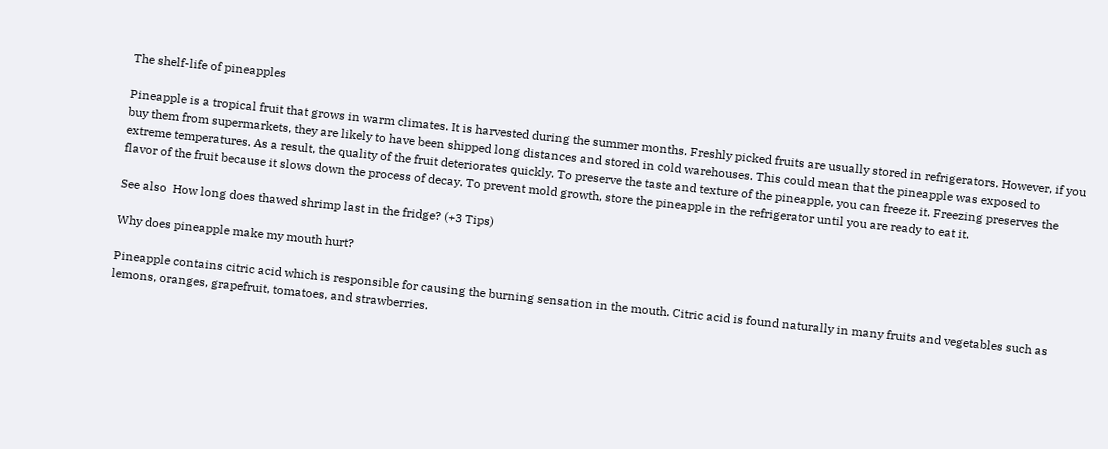The shelf-life of pineapples

Pineapple is a tropical fruit that grows in warm climates. It is harvested during the summer months. Freshly picked fruits are usually stored in refrigerators. However, if you buy them from supermarkets, they are likely to have been shipped long distances and stored in cold warehouses. This could mean that the pineapple was exposed to extreme temperatures. As a result, the quality of the fruit deteriorates quickly. To preserve the taste and texture of the pineapple, you can freeze it. Freezing preserves the flavor of the fruit because it slows down the process of decay. To prevent mold growth, store the pineapple in the refrigerator until you are ready to eat it.

See also  How long does thawed shrimp last in the fridge? (+3 Tips)

Why does pineapple make my mouth hurt?

Pineapple contains citric acid which is responsible for causing the burning sensation in the mouth. Citric acid is found naturally in many fruits and vegetables such as lemons, oranges, grapefruit, tomatoes, and strawberries.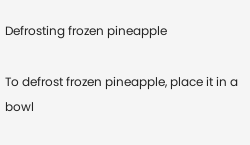Defrosting frozen pineapple

To defrost frozen pineapple, place it in a bowl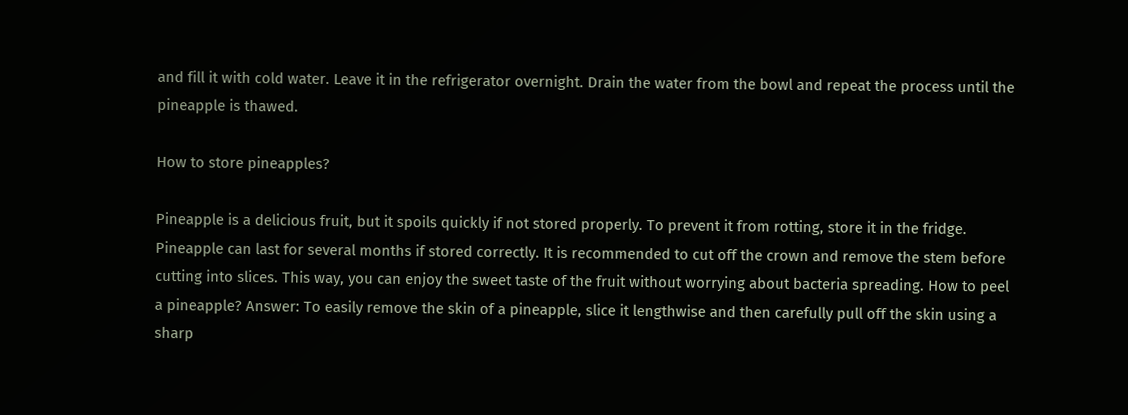and fill it with cold water. Leave it in the refrigerator overnight. Drain the water from the bowl and repeat the process until the pineapple is thawed.

How to store pineapples?

Pineapple is a delicious fruit, but it spoils quickly if not stored properly. To prevent it from rotting, store it in the fridge. Pineapple can last for several months if stored correctly. It is recommended to cut off the crown and remove the stem before cutting into slices. This way, you can enjoy the sweet taste of the fruit without worrying about bacteria spreading. How to peel a pineapple? Answer: To easily remove the skin of a pineapple, slice it lengthwise and then carefully pull off the skin using a sharp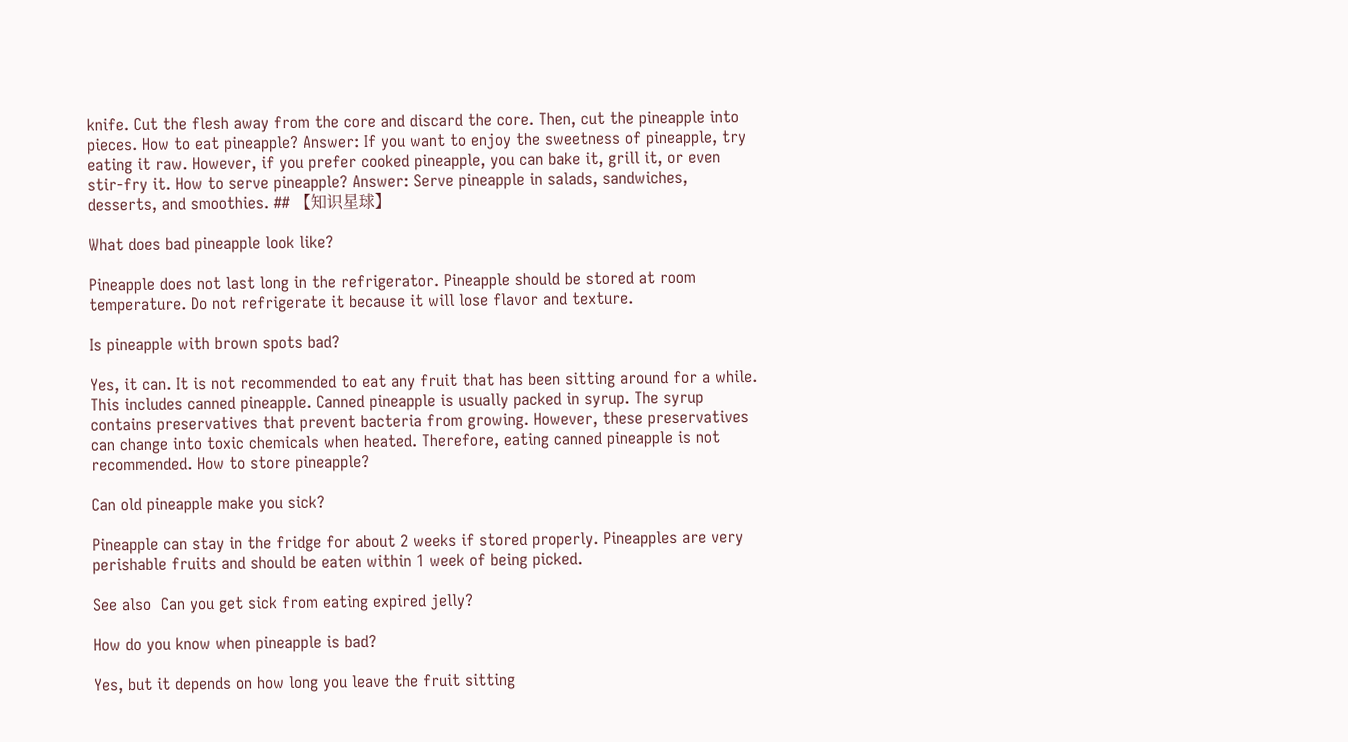knife. Cut the flesh away from the core and discard the core. Then, cut the pineapple into pieces. How to eat pineapple? Answer: If you want to enjoy the sweetness of pineapple, try eating it raw. However, if you prefer cooked pineapple, you can bake it, grill it, or even stir-fry it. How to serve pineapple? Answer: Serve pineapple in salads, sandwiches, desserts, and smoothies. ## 【知识星球】

What does bad pineapple look like?

Pineapple does not last long in the refrigerator. Pineapple should be stored at room temperature. Do not refrigerate it because it will lose flavor and texture.

Is pineapple with brown spots bad?

Yes, it can. It is not recommended to eat any fruit that has been sitting around for a while. This includes canned pineapple. Canned pineapple is usually packed in syrup. The syrup contains preservatives that prevent bacteria from growing. However, these preservatives can change into toxic chemicals when heated. Therefore, eating canned pineapple is not recommended. How to store pineapple?

Can old pineapple make you sick?

Pineapple can stay in the fridge for about 2 weeks if stored properly. Pineapples are very perishable fruits and should be eaten within 1 week of being picked.

See also  Can you get sick from eating expired jelly?

How do you know when pineapple is bad?

Yes, but it depends on how long you leave the fruit sitting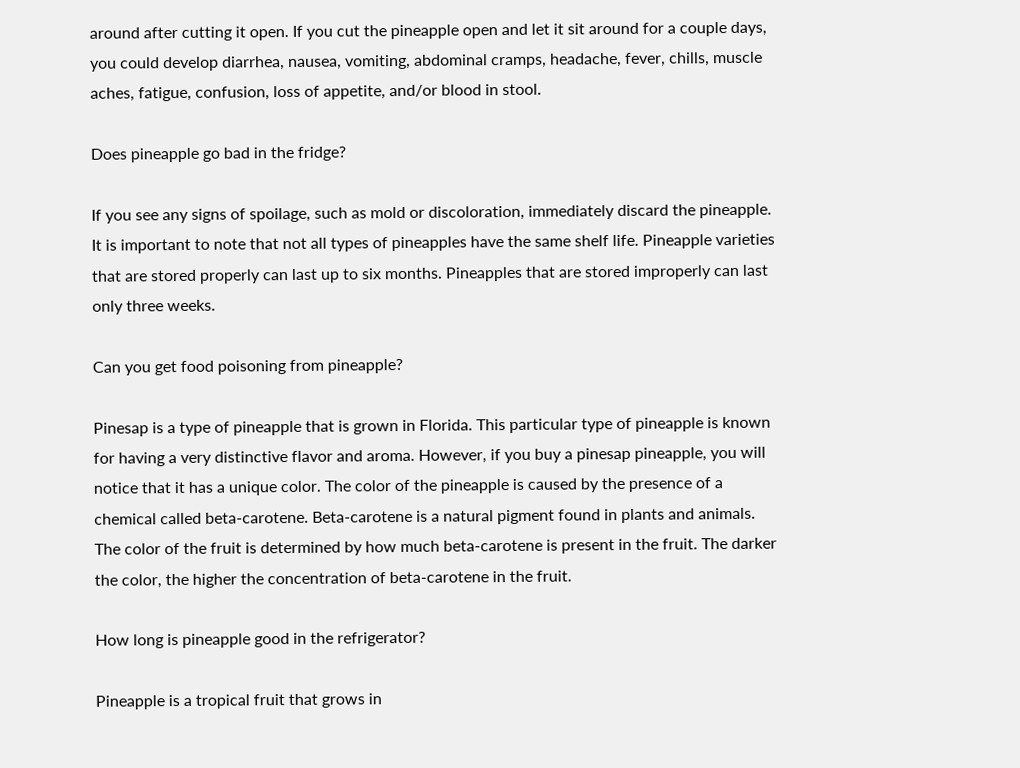around after cutting it open. If you cut the pineapple open and let it sit around for a couple days, you could develop diarrhea, nausea, vomiting, abdominal cramps, headache, fever, chills, muscle aches, fatigue, confusion, loss of appetite, and/or blood in stool.

Does pineapple go bad in the fridge?

If you see any signs of spoilage, such as mold or discoloration, immediately discard the pineapple. It is important to note that not all types of pineapples have the same shelf life. Pineapple varieties that are stored properly can last up to six months. Pineapples that are stored improperly can last only three weeks.

Can you get food poisoning from pineapple?

Pinesap is a type of pineapple that is grown in Florida. This particular type of pineapple is known for having a very distinctive flavor and aroma. However, if you buy a pinesap pineapple, you will notice that it has a unique color. The color of the pineapple is caused by the presence of a chemical called beta-carotene. Beta-carotene is a natural pigment found in plants and animals. The color of the fruit is determined by how much beta-carotene is present in the fruit. The darker the color, the higher the concentration of beta-carotene in the fruit.

How long is pineapple good in the refrigerator?

Pineapple is a tropical fruit that grows in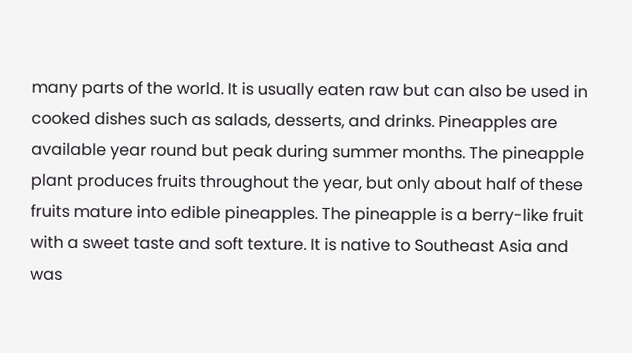many parts of the world. It is usually eaten raw but can also be used in cooked dishes such as salads, desserts, and drinks. Pineapples are available year round but peak during summer months. The pineapple plant produces fruits throughout the year, but only about half of these fruits mature into edible pineapples. The pineapple is a berry-like fruit with a sweet taste and soft texture. It is native to Southeast Asia and was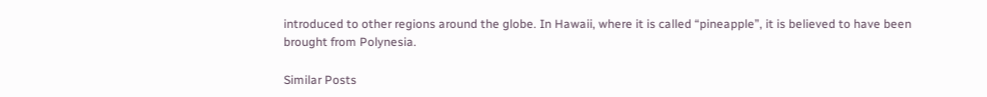introduced to other regions around the globe. In Hawaii, where it is called “pineapple”, it is believed to have been brought from Polynesia.

Similar Posts